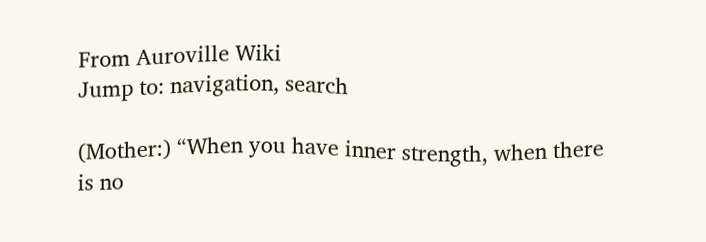From Auroville Wiki
Jump to: navigation, search

(Mother:) “When you have inner strength, when there is no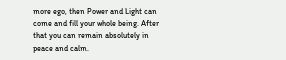more ego, then Power and Light can come and fill your whole being. After that you can remain absolutely in peace and calm.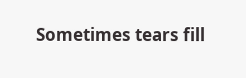Sometimes tears fill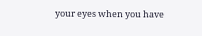your eyes when you have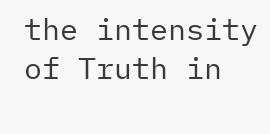the intensity of Truth in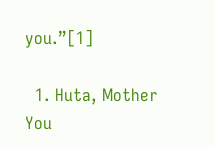you.”[1]

  1. Huta, Mother You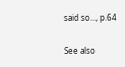said so..., p.64

See also